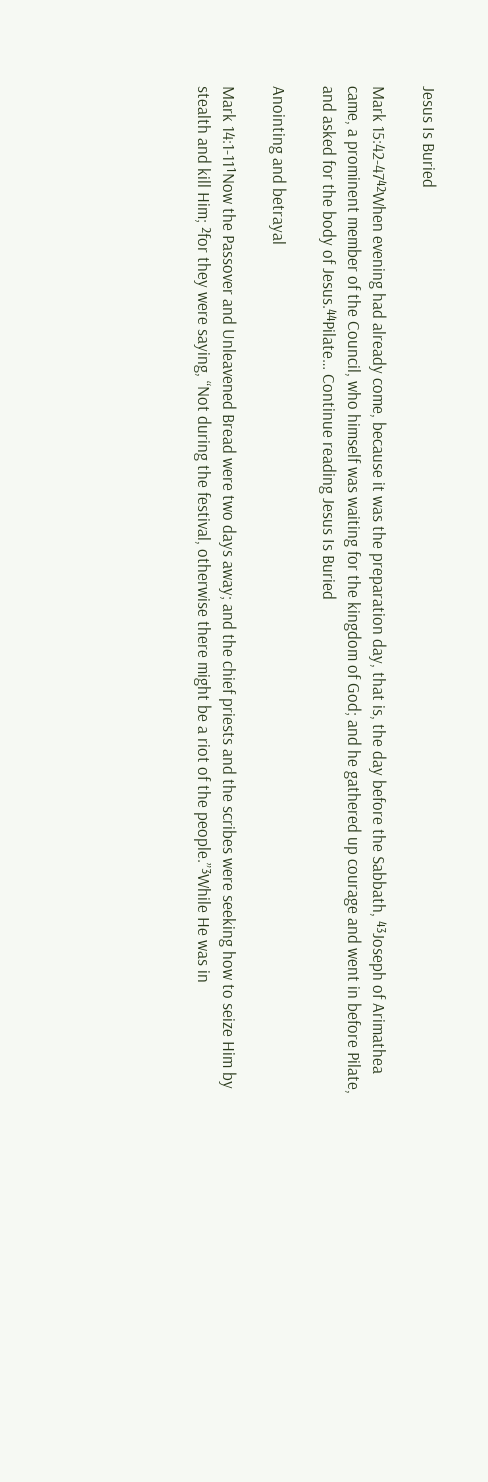Jesus Is Buried

Mark 15:42-47⁴²When evening had already come, because it was the preparation day, that is, the day before the Sabbath, ⁴³Joseph of Arimathea came, a prominent member of the Council, who himself was waiting for the kingdom of God; and he gathered up courage and went in before Pilate, and asked for the body of Jesus.⁴⁴Pilate… Continue reading Jesus Is Buried

Anointing and betrayal

Mark 14:1-11¹Now the Passover and Unleavened Bread were two days away; and the chief priests and the scribes were seeking how to seize Him by stealth and kill Him; ²for they were saying, “Not during the festival, otherwise there might be a riot of the people.”³While He was in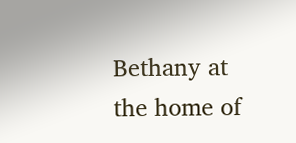Bethany at the home of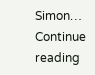Simon… Continue reading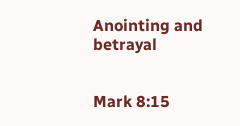Anointing and betrayal


Mark 8:15